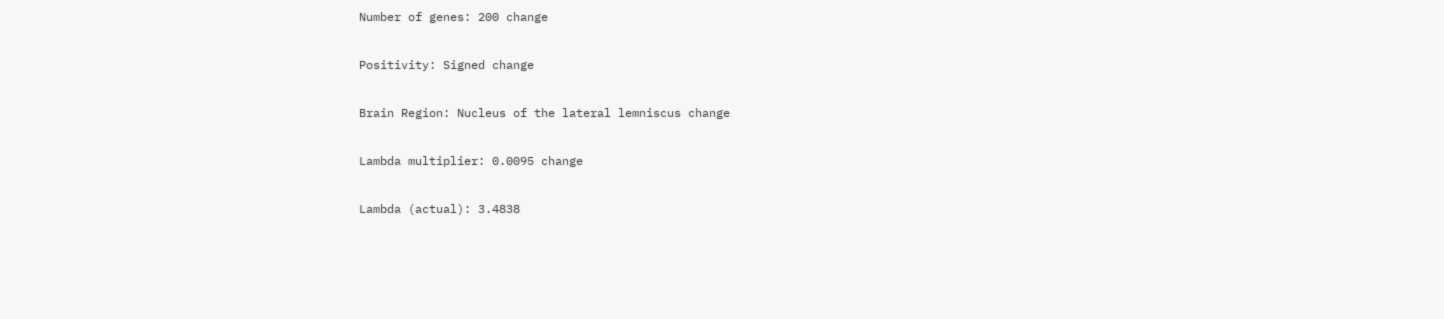Number of genes: 200 change

Positivity: Signed change

Brain Region: Nucleus of the lateral lemniscus change

Lambda multiplier: 0.0095 change

Lambda (actual): 3.4838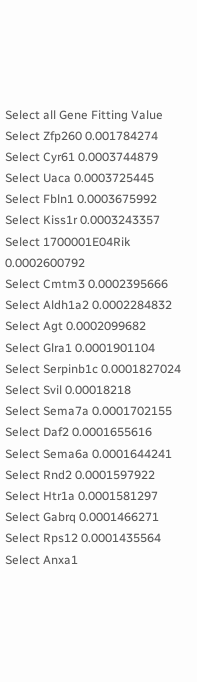Select all Gene Fitting Value
Select Zfp260 0.001784274
Select Cyr61 0.0003744879
Select Uaca 0.0003725445
Select Fbln1 0.0003675992
Select Kiss1r 0.0003243357
Select 1700001E04Rik 0.0002600792
Select Cmtm3 0.0002395666
Select Aldh1a2 0.0002284832
Select Agt 0.0002099682
Select Glra1 0.0001901104
Select Serpinb1c 0.0001827024
Select Svil 0.00018218
Select Sema7a 0.0001702155
Select Daf2 0.0001655616
Select Sema6a 0.0001644241
Select Rnd2 0.0001597922
Select Htr1a 0.0001581297
Select Gabrq 0.0001466271
Select Rps12 0.0001435564
Select Anxa1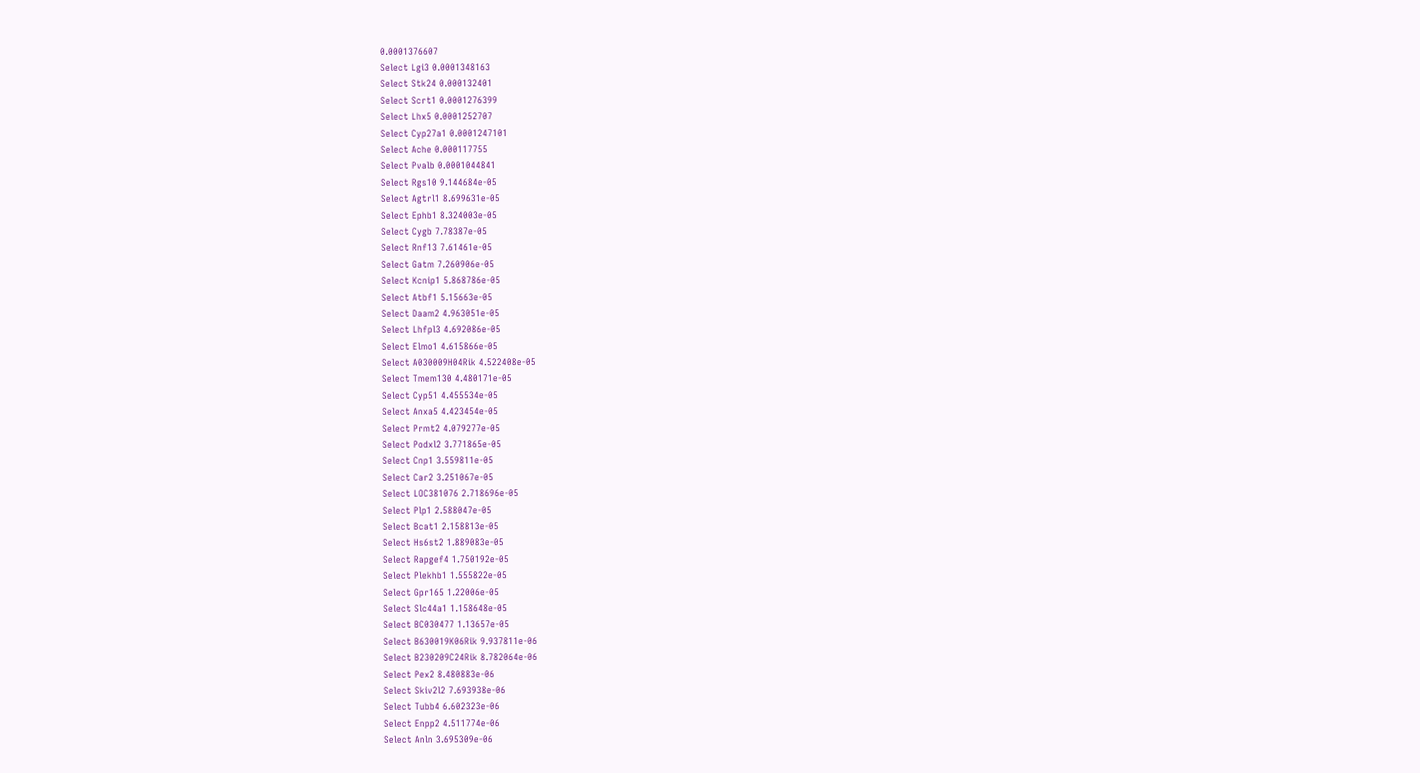0.0001376607
Select Lgi3 0.0001348163
Select Stk24 0.000132401
Select Scrt1 0.0001276399
Select Lhx5 0.0001252707
Select Cyp27a1 0.0001247101
Select Ache 0.000117755
Select Pvalb 0.0001044841
Select Rgs10 9.144684e-05
Select Agtrl1 8.699631e-05
Select Ephb1 8.324003e-05
Select Cygb 7.78387e-05
Select Rnf13 7.61461e-05
Select Gatm 7.260906e-05
Select Kcnip1 5.868786e-05
Select Atbf1 5.15663e-05
Select Daam2 4.963051e-05
Select Lhfpl3 4.692086e-05
Select Elmo1 4.615866e-05
Select A030009H04Rik 4.522408e-05
Select Tmem130 4.480171e-05
Select Cyp51 4.455534e-05
Select Anxa5 4.423454e-05
Select Prmt2 4.079277e-05
Select Podxl2 3.771865e-05
Select Cnp1 3.559811e-05
Select Car2 3.251067e-05
Select LOC381076 2.718696e-05
Select Plp1 2.588047e-05
Select Bcat1 2.158813e-05
Select Hs6st2 1.889083e-05
Select Rapgef4 1.750192e-05
Select Plekhb1 1.555822e-05
Select Gpr165 1.22006e-05
Select Slc44a1 1.158648e-05
Select BC030477 1.13657e-05
Select B630019K06Rik 9.937811e-06
Select B230209C24Rik 8.782064e-06
Select Pex2 8.480883e-06
Select Skiv2l2 7.693938e-06
Select Tubb4 6.602323e-06
Select Enpp2 4.511774e-06
Select Anln 3.695309e-06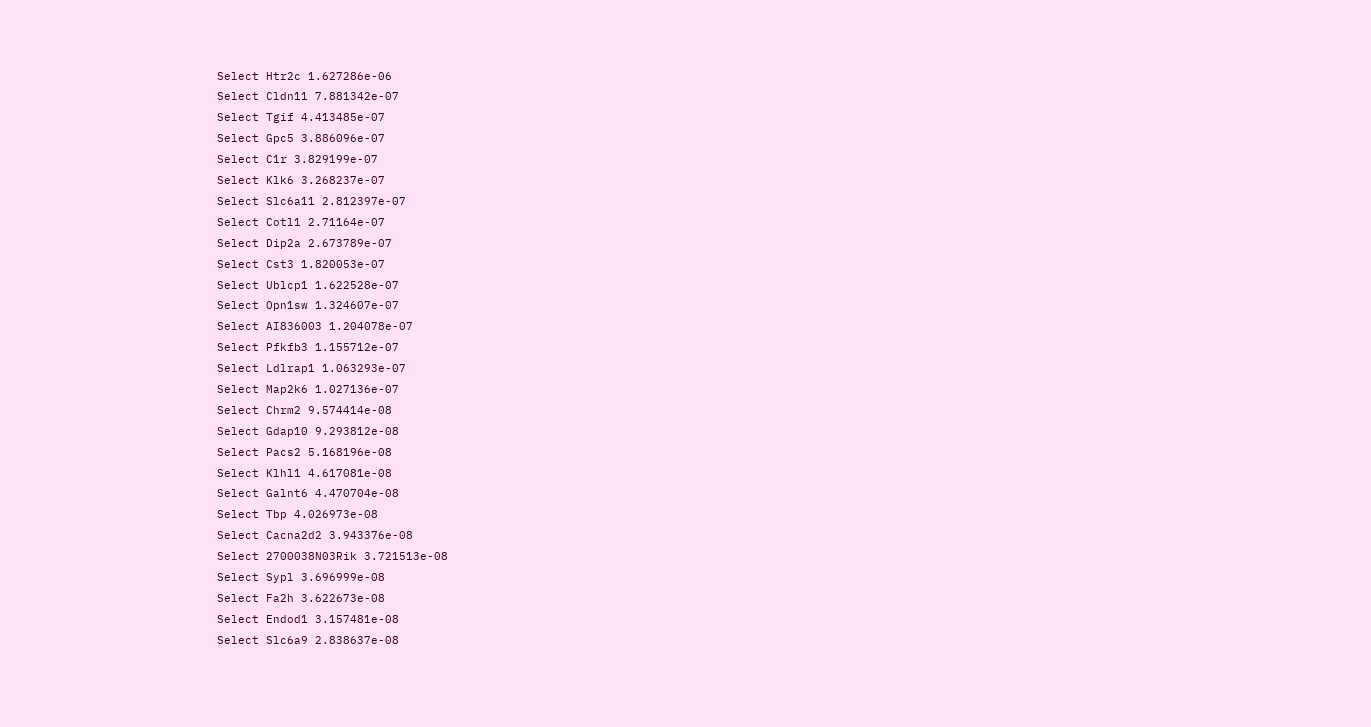Select Htr2c 1.627286e-06
Select Cldn11 7.881342e-07
Select Tgif 4.413485e-07
Select Gpc5 3.886096e-07
Select C1r 3.829199e-07
Select Klk6 3.268237e-07
Select Slc6a11 2.812397e-07
Select Cotl1 2.71164e-07
Select Dip2a 2.673789e-07
Select Cst3 1.820053e-07
Select Ublcp1 1.622528e-07
Select Opn1sw 1.324607e-07
Select AI836003 1.204078e-07
Select Pfkfb3 1.155712e-07
Select Ldlrap1 1.063293e-07
Select Map2k6 1.027136e-07
Select Chrm2 9.574414e-08
Select Gdap10 9.293812e-08
Select Pacs2 5.168196e-08
Select Klhl1 4.617081e-08
Select Galnt6 4.470704e-08
Select Tbp 4.026973e-08
Select Cacna2d2 3.943376e-08
Select 2700038N03Rik 3.721513e-08
Select Sypl 3.696999e-08
Select Fa2h 3.622673e-08
Select Endod1 3.157481e-08
Select Slc6a9 2.838637e-08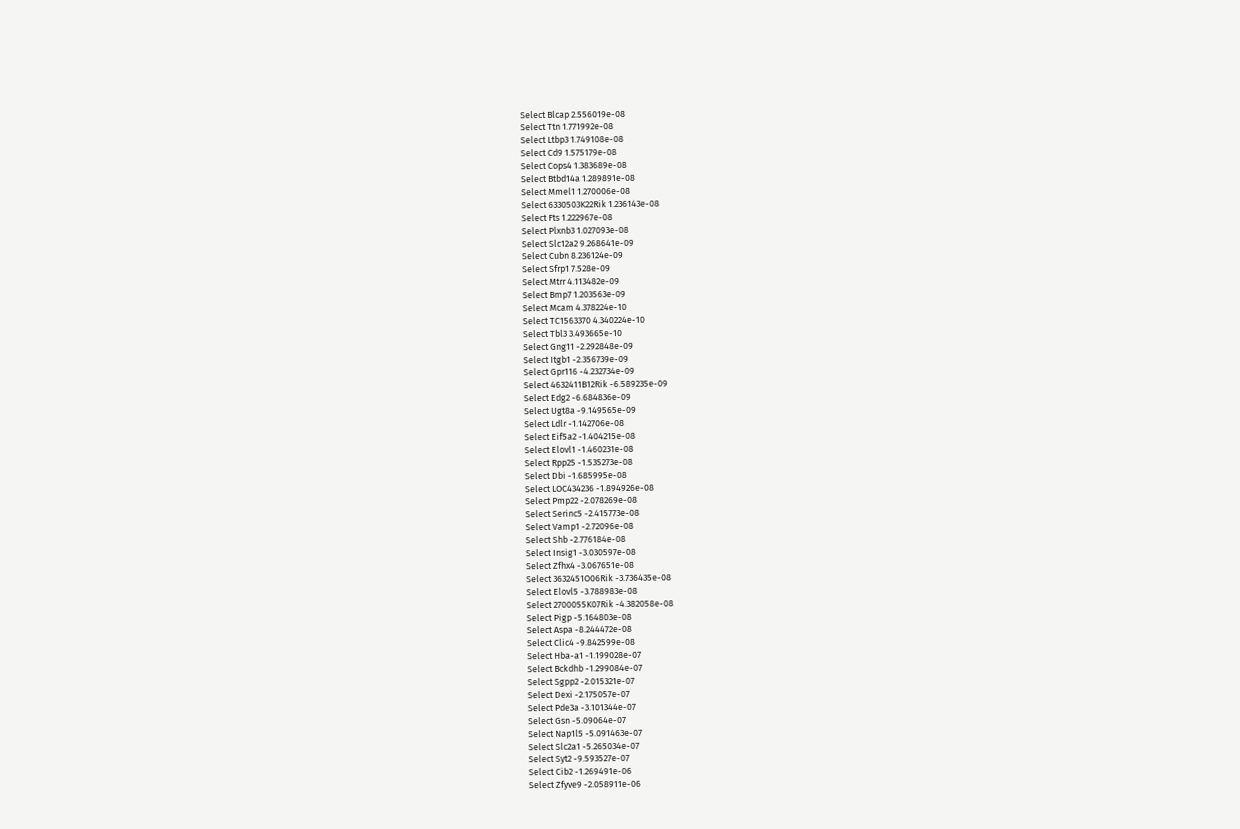Select Blcap 2.556019e-08
Select Ttn 1.771992e-08
Select Ltbp3 1.749108e-08
Select Cd9 1.575179e-08
Select Cops4 1.383689e-08
Select Btbd14a 1.289891e-08
Select Mmel1 1.270006e-08
Select 6330503K22Rik 1.236143e-08
Select Fts 1.222967e-08
Select Plxnb3 1.027093e-08
Select Slc12a2 9.268641e-09
Select Cubn 8.236124e-09
Select Sfrp1 7.528e-09
Select Mtrr 4.113482e-09
Select Bmp7 1.203563e-09
Select Mcam 4.378224e-10
Select TC1563370 4.340224e-10
Select Tbl3 3.493665e-10
Select Gng11 -2.292848e-09
Select Itgb1 -2.356739e-09
Select Gpr116 -4.232734e-09
Select 4632411B12Rik -6.589235e-09
Select Edg2 -6.684836e-09
Select Ugt8a -9.149565e-09
Select Ldlr -1.142706e-08
Select Eif5a2 -1.404215e-08
Select Elovl1 -1.460231e-08
Select Rpp25 -1.535273e-08
Select Dbi -1.685995e-08
Select LOC434236 -1.894926e-08
Select Pmp22 -2.078269e-08
Select Serinc5 -2.415773e-08
Select Vamp1 -2.72096e-08
Select Shb -2.776184e-08
Select Insig1 -3.030597e-08
Select Zfhx4 -3.067651e-08
Select 3632451O06Rik -3.736435e-08
Select Elovl5 -3.788983e-08
Select 2700055K07Rik -4.382058e-08
Select Pigp -5.164803e-08
Select Aspa -8.244472e-08
Select Clic4 -9.842599e-08
Select Hba-a1 -1.199028e-07
Select Bckdhb -1.299084e-07
Select Sgpp2 -2.015321e-07
Select Dexi -2.175057e-07
Select Pde3a -3.101344e-07
Select Gsn -5.09064e-07
Select Nap1l5 -5.091463e-07
Select Slc2a1 -5.265034e-07
Select Syt2 -9.593527e-07
Select Cib2 -1.269491e-06
Select Zfyve9 -2.058911e-06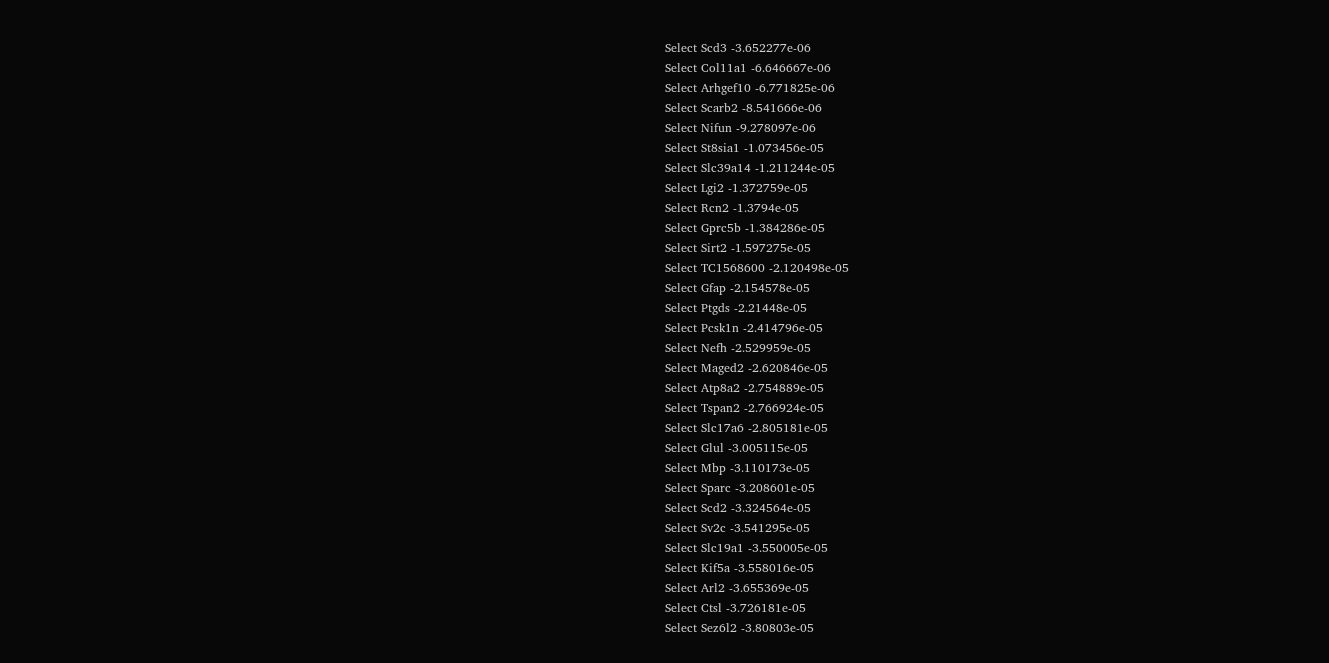Select Scd3 -3.652277e-06
Select Col11a1 -6.646667e-06
Select Arhgef10 -6.771825e-06
Select Scarb2 -8.541666e-06
Select Nifun -9.278097e-06
Select St8sia1 -1.073456e-05
Select Slc39a14 -1.211244e-05
Select Lgi2 -1.372759e-05
Select Rcn2 -1.3794e-05
Select Gprc5b -1.384286e-05
Select Sirt2 -1.597275e-05
Select TC1568600 -2.120498e-05
Select Gfap -2.154578e-05
Select Ptgds -2.21448e-05
Select Pcsk1n -2.414796e-05
Select Nefh -2.529959e-05
Select Maged2 -2.620846e-05
Select Atp8a2 -2.754889e-05
Select Tspan2 -2.766924e-05
Select Slc17a6 -2.805181e-05
Select Glul -3.005115e-05
Select Mbp -3.110173e-05
Select Sparc -3.208601e-05
Select Scd2 -3.324564e-05
Select Sv2c -3.541295e-05
Select Slc19a1 -3.550005e-05
Select Kif5a -3.558016e-05
Select Arl2 -3.655369e-05
Select Ctsl -3.726181e-05
Select Sez6l2 -3.80803e-05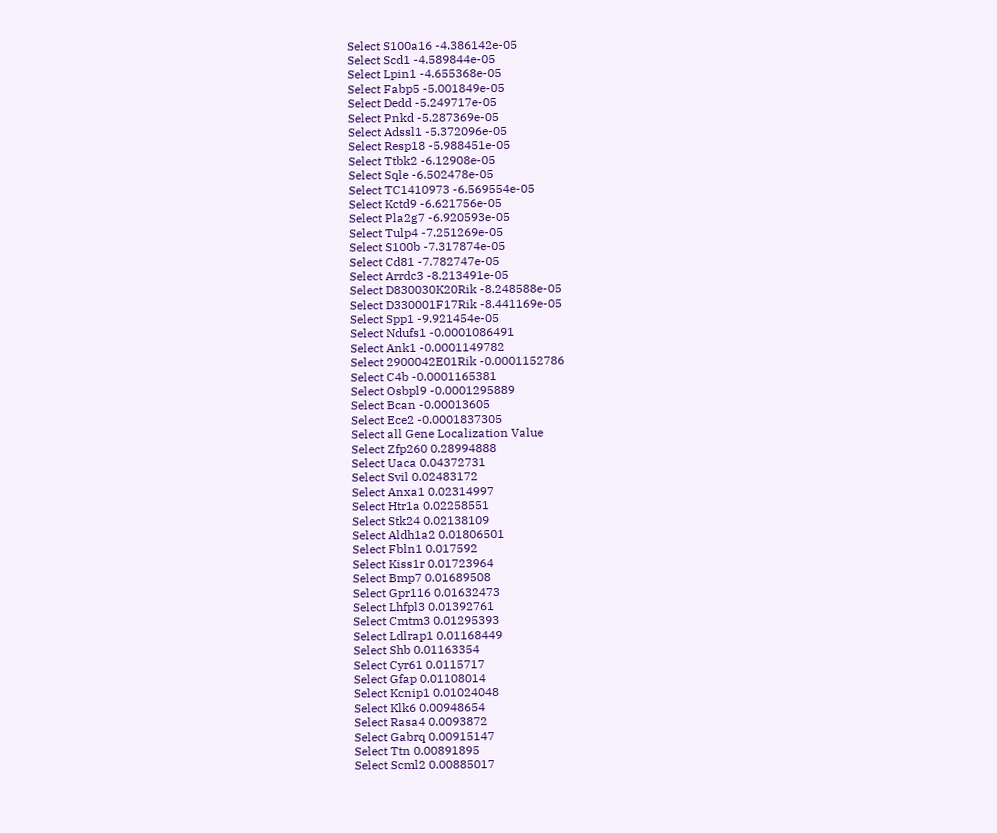Select S100a16 -4.386142e-05
Select Scd1 -4.589844e-05
Select Lpin1 -4.655368e-05
Select Fabp5 -5.001849e-05
Select Dedd -5.249717e-05
Select Pnkd -5.287369e-05
Select Adssl1 -5.372096e-05
Select Resp18 -5.988451e-05
Select Ttbk2 -6.12908e-05
Select Sqle -6.502478e-05
Select TC1410973 -6.569554e-05
Select Kctd9 -6.621756e-05
Select Pla2g7 -6.920593e-05
Select Tulp4 -7.251269e-05
Select S100b -7.317874e-05
Select Cd81 -7.782747e-05
Select Arrdc3 -8.213491e-05
Select D830030K20Rik -8.248588e-05
Select D330001F17Rik -8.441169e-05
Select Spp1 -9.921454e-05
Select Ndufs1 -0.0001086491
Select Ank1 -0.0001149782
Select 2900042E01Rik -0.0001152786
Select C4b -0.0001165381
Select Osbpl9 -0.0001295889
Select Bcan -0.00013605
Select Ece2 -0.0001837305
Select all Gene Localization Value
Select Zfp260 0.28994888
Select Uaca 0.04372731
Select Svil 0.02483172
Select Anxa1 0.02314997
Select Htr1a 0.02258551
Select Stk24 0.02138109
Select Aldh1a2 0.01806501
Select Fbln1 0.017592
Select Kiss1r 0.01723964
Select Bmp7 0.01689508
Select Gpr116 0.01632473
Select Lhfpl3 0.01392761
Select Cmtm3 0.01295393
Select Ldlrap1 0.01168449
Select Shb 0.01163354
Select Cyr61 0.0115717
Select Gfap 0.01108014
Select Kcnip1 0.01024048
Select Klk6 0.00948654
Select Rasa4 0.0093872
Select Gabrq 0.00915147
Select Ttn 0.00891895
Select Scml2 0.00885017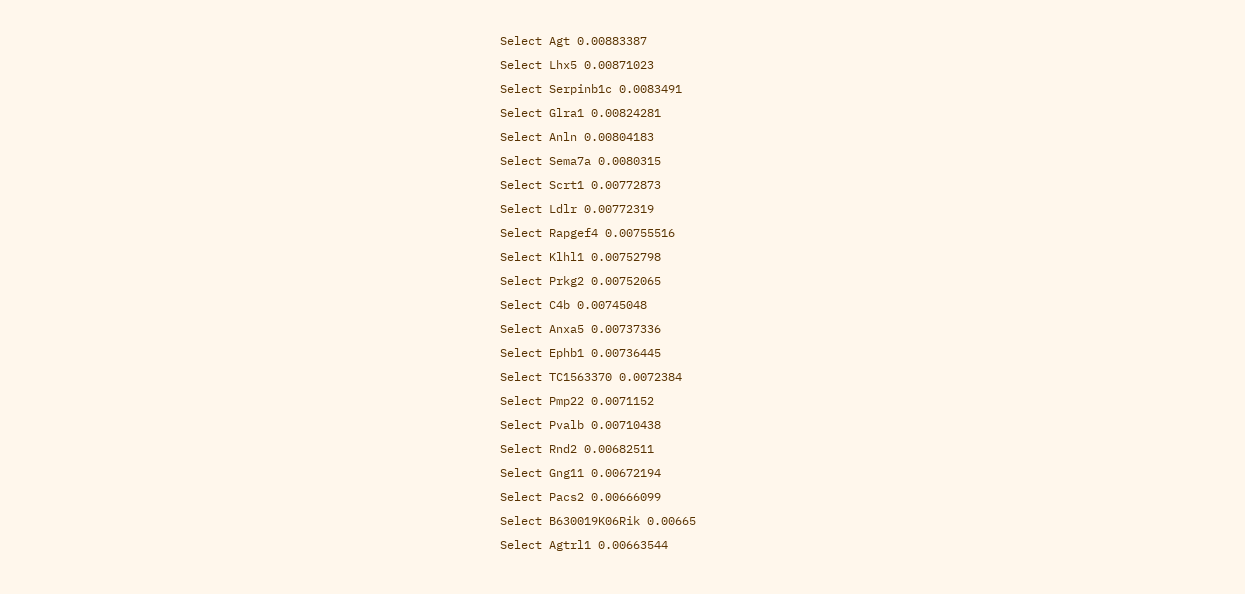Select Agt 0.00883387
Select Lhx5 0.00871023
Select Serpinb1c 0.0083491
Select Glra1 0.00824281
Select Anln 0.00804183
Select Sema7a 0.0080315
Select Scrt1 0.00772873
Select Ldlr 0.00772319
Select Rapgef4 0.00755516
Select Klhl1 0.00752798
Select Prkg2 0.00752065
Select C4b 0.00745048
Select Anxa5 0.00737336
Select Ephb1 0.00736445
Select TC1563370 0.0072384
Select Pmp22 0.0071152
Select Pvalb 0.00710438
Select Rnd2 0.00682511
Select Gng11 0.00672194
Select Pacs2 0.00666099
Select B630019K06Rik 0.00665
Select Agtrl1 0.00663544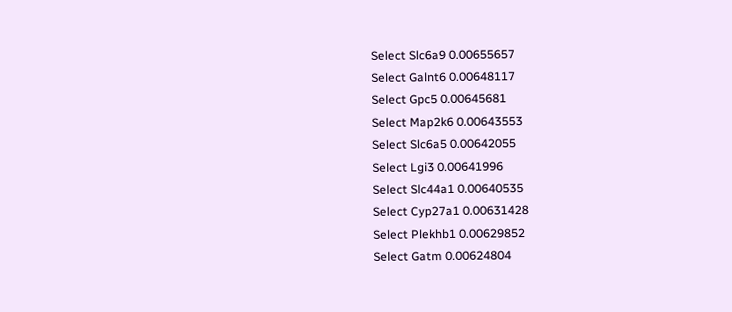Select Slc6a9 0.00655657
Select Galnt6 0.00648117
Select Gpc5 0.00645681
Select Map2k6 0.00643553
Select Slc6a5 0.00642055
Select Lgi3 0.00641996
Select Slc44a1 0.00640535
Select Cyp27a1 0.00631428
Select Plekhb1 0.00629852
Select Gatm 0.00624804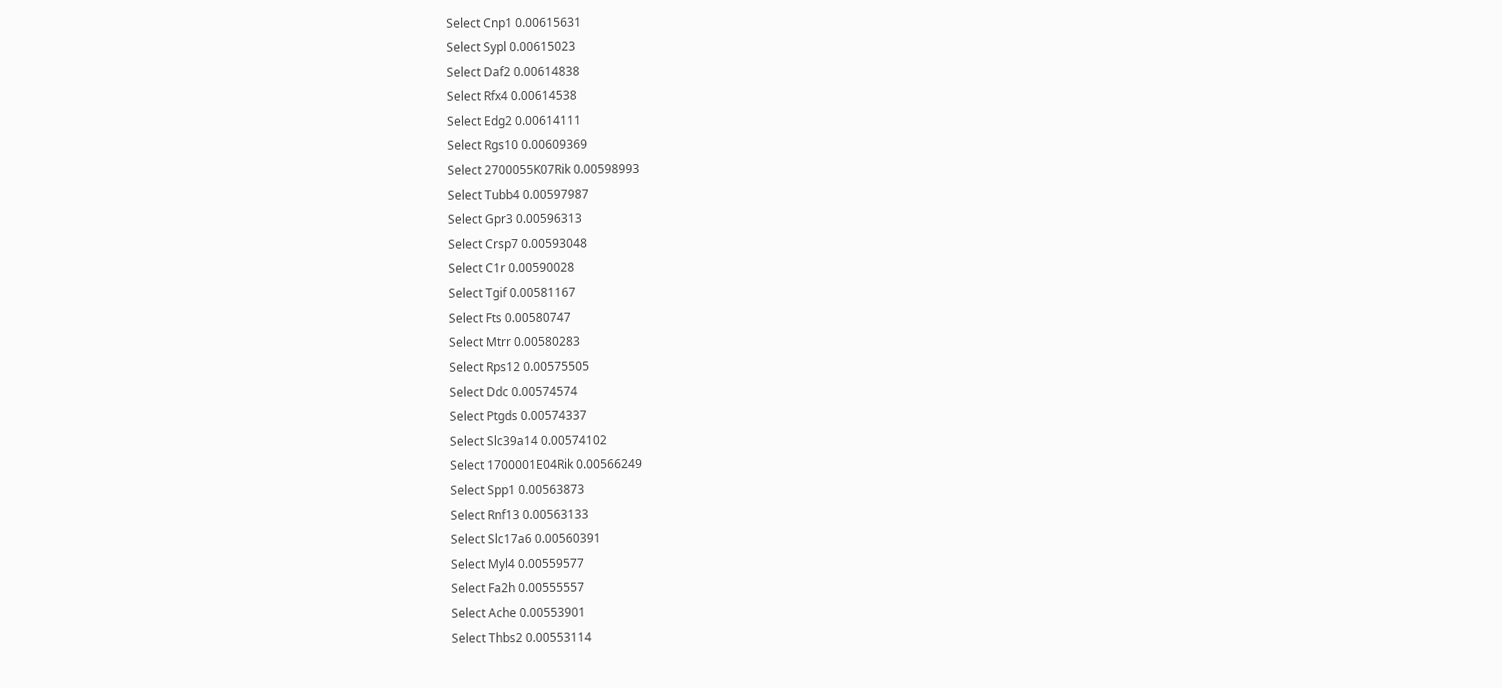Select Cnp1 0.00615631
Select Sypl 0.00615023
Select Daf2 0.00614838
Select Rfx4 0.00614538
Select Edg2 0.00614111
Select Rgs10 0.00609369
Select 2700055K07Rik 0.00598993
Select Tubb4 0.00597987
Select Gpr3 0.00596313
Select Crsp7 0.00593048
Select C1r 0.00590028
Select Tgif 0.00581167
Select Fts 0.00580747
Select Mtrr 0.00580283
Select Rps12 0.00575505
Select Ddc 0.00574574
Select Ptgds 0.00574337
Select Slc39a14 0.00574102
Select 1700001E04Rik 0.00566249
Select Spp1 0.00563873
Select Rnf13 0.00563133
Select Slc17a6 0.00560391
Select Myl4 0.00559577
Select Fa2h 0.00555557
Select Ache 0.00553901
Select Thbs2 0.00553114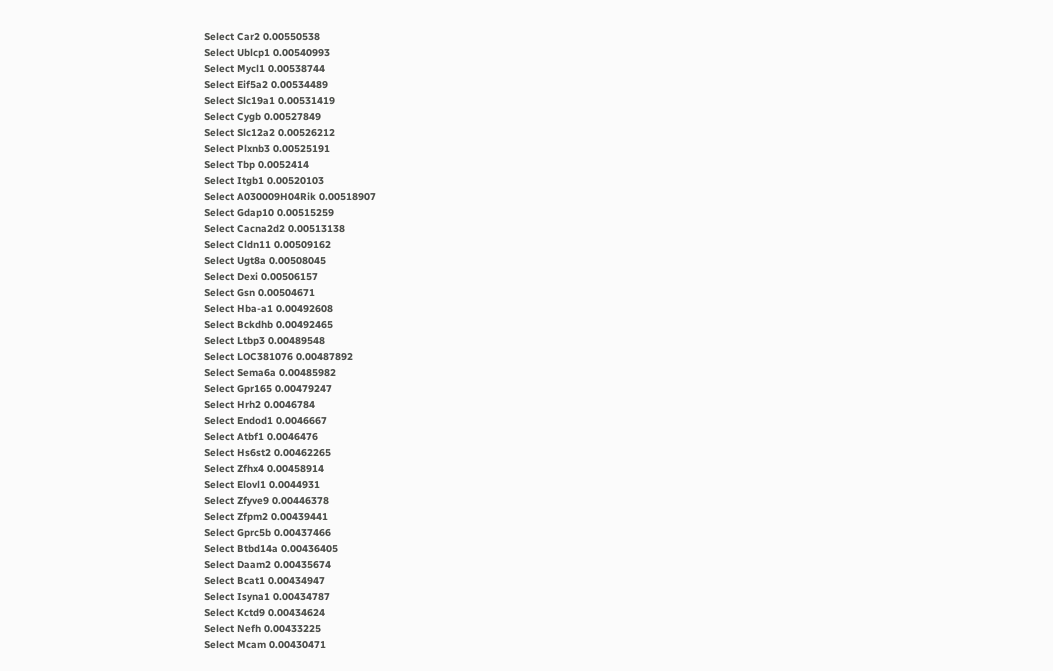Select Car2 0.00550538
Select Ublcp1 0.00540993
Select Mycl1 0.00538744
Select Eif5a2 0.00534489
Select Slc19a1 0.00531419
Select Cygb 0.00527849
Select Slc12a2 0.00526212
Select Plxnb3 0.00525191
Select Tbp 0.0052414
Select Itgb1 0.00520103
Select A030009H04Rik 0.00518907
Select Gdap10 0.00515259
Select Cacna2d2 0.00513138
Select Cldn11 0.00509162
Select Ugt8a 0.00508045
Select Dexi 0.00506157
Select Gsn 0.00504671
Select Hba-a1 0.00492608
Select Bckdhb 0.00492465
Select Ltbp3 0.00489548
Select LOC381076 0.00487892
Select Sema6a 0.00485982
Select Gpr165 0.00479247
Select Hrh2 0.0046784
Select Endod1 0.0046667
Select Atbf1 0.0046476
Select Hs6st2 0.00462265
Select Zfhx4 0.00458914
Select Elovl1 0.0044931
Select Zfyve9 0.00446378
Select Zfpm2 0.00439441
Select Gprc5b 0.00437466
Select Btbd14a 0.00436405
Select Daam2 0.00435674
Select Bcat1 0.00434947
Select Isyna1 0.00434787
Select Kctd9 0.00434624
Select Nefh 0.00433225
Select Mcam 0.00430471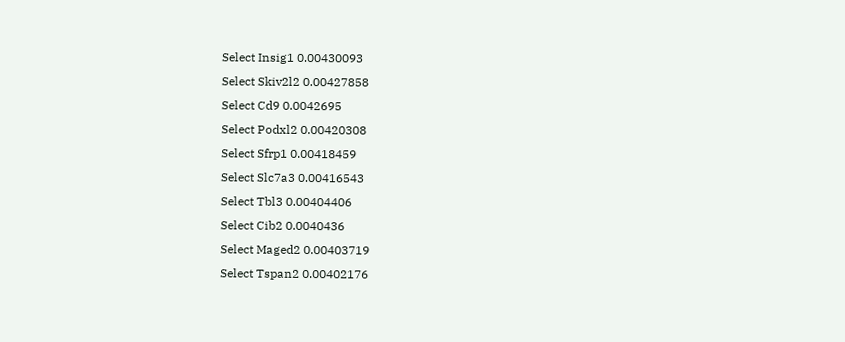Select Insig1 0.00430093
Select Skiv2l2 0.00427858
Select Cd9 0.0042695
Select Podxl2 0.00420308
Select Sfrp1 0.00418459
Select Slc7a3 0.00416543
Select Tbl3 0.00404406
Select Cib2 0.0040436
Select Maged2 0.00403719
Select Tspan2 0.00402176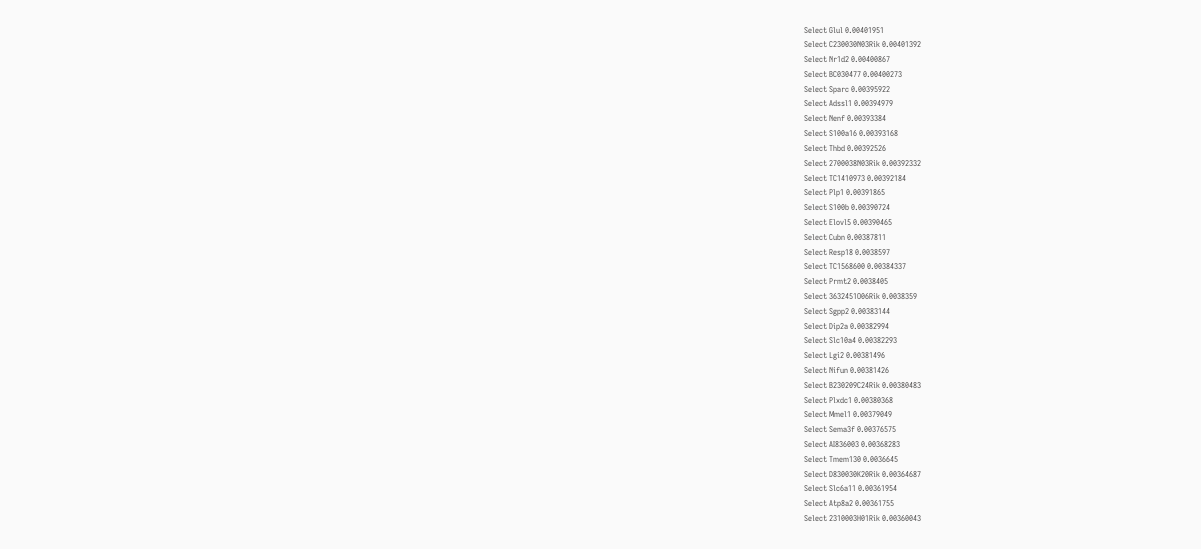Select Glul 0.00401951
Select C230030N03Rik 0.00401392
Select Nr1d2 0.00400867
Select BC030477 0.00400273
Select Sparc 0.00395922
Select Adssl1 0.00394979
Select Nenf 0.00393384
Select S100a16 0.00393168
Select Thbd 0.00392526
Select 2700038N03Rik 0.00392332
Select TC1410973 0.00392184
Select Plp1 0.00391865
Select S100b 0.00390724
Select Elovl5 0.00390465
Select Cubn 0.00387811
Select Resp18 0.0038597
Select TC1568600 0.00384337
Select Prmt2 0.0038405
Select 3632451O06Rik 0.0038359
Select Sgpp2 0.00383144
Select Dip2a 0.00382994
Select Slc10a4 0.00382293
Select Lgi2 0.00381496
Select Nifun 0.00381426
Select B230209C24Rik 0.00380483
Select Plxdc1 0.00380368
Select Mmel1 0.00379049
Select Sema3f 0.00376575
Select AI836003 0.00368283
Select Tmem130 0.0036645
Select D830030K20Rik 0.00364687
Select Slc6a11 0.00361954
Select Atp8a2 0.00361755
Select 2310003H01Rik 0.00360043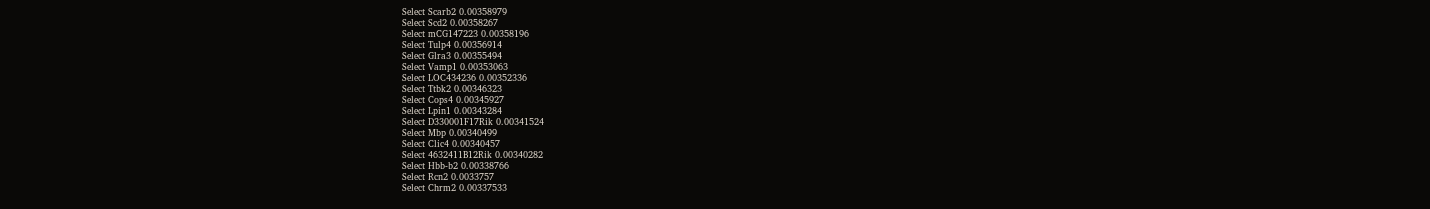Select Scarb2 0.00358979
Select Scd2 0.00358267
Select mCG147223 0.00358196
Select Tulp4 0.00356914
Select Glra3 0.00355494
Select Vamp1 0.00353063
Select LOC434236 0.00352336
Select Ttbk2 0.00346323
Select Cops4 0.00345927
Select Lpin1 0.00343284
Select D330001F17Rik 0.00341524
Select Mbp 0.00340499
Select Clic4 0.00340457
Select 4632411B12Rik 0.00340282
Select Hbb-b2 0.00338766
Select Rcn2 0.0033757
Select Chrm2 0.00337533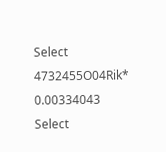Select 4732455O04Rik* 0.00334043
Select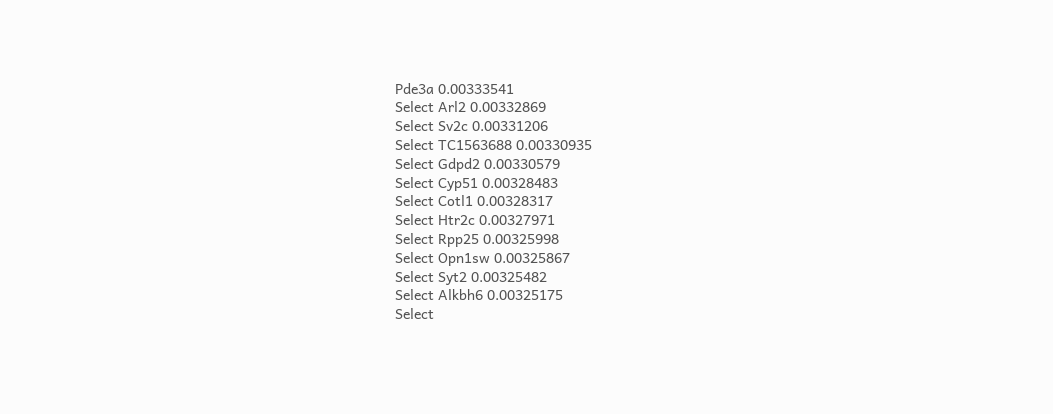Pde3a 0.00333541
Select Arl2 0.00332869
Select Sv2c 0.00331206
Select TC1563688 0.00330935
Select Gdpd2 0.00330579
Select Cyp51 0.00328483
Select Cotl1 0.00328317
Select Htr2c 0.00327971
Select Rpp25 0.00325998
Select Opn1sw 0.00325867
Select Syt2 0.00325482
Select Alkbh6 0.00325175
Select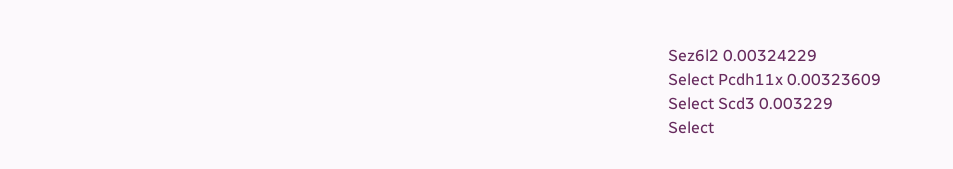Sez6l2 0.00324229
Select Pcdh11x 0.00323609
Select Scd3 0.003229
Select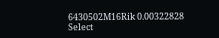6430502M16Rik 0.00322828
Select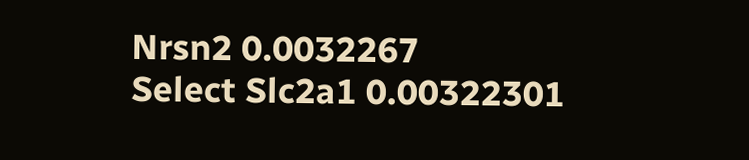Nrsn2 0.0032267
Select Slc2a1 0.00322301